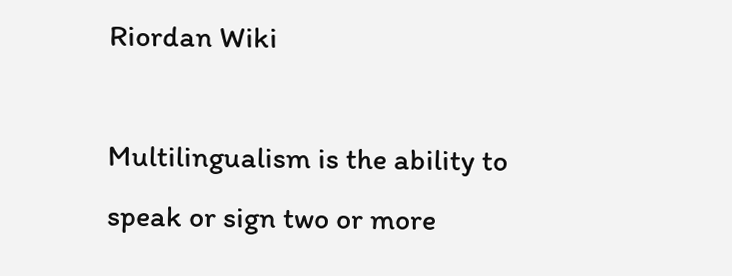Riordan Wiki

Multilingualism is the ability to speak or sign two or more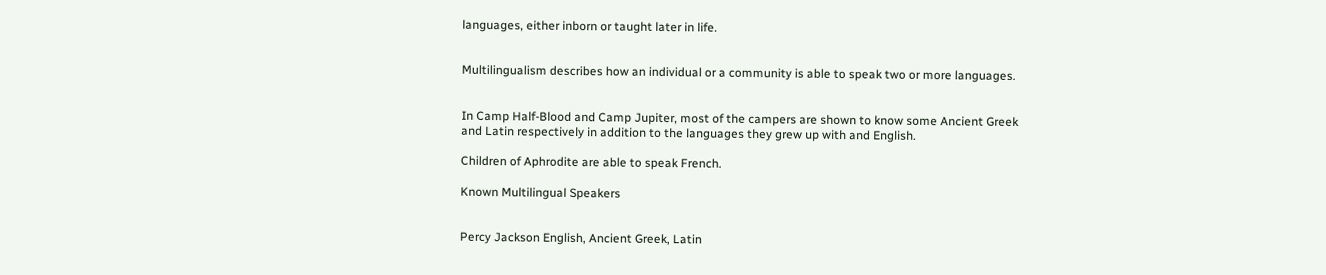languages, either inborn or taught later in life.


Multilingualism describes how an individual or a community is able to speak two or more languages.


In Camp Half-Blood and Camp Jupiter, most of the campers are shown to know some Ancient Greek and Latin respectively in addition to the languages they grew up with and English.

Children of Aphrodite are able to speak French.

Known Multilingual Speakers


Percy Jackson English, Ancient Greek, Latin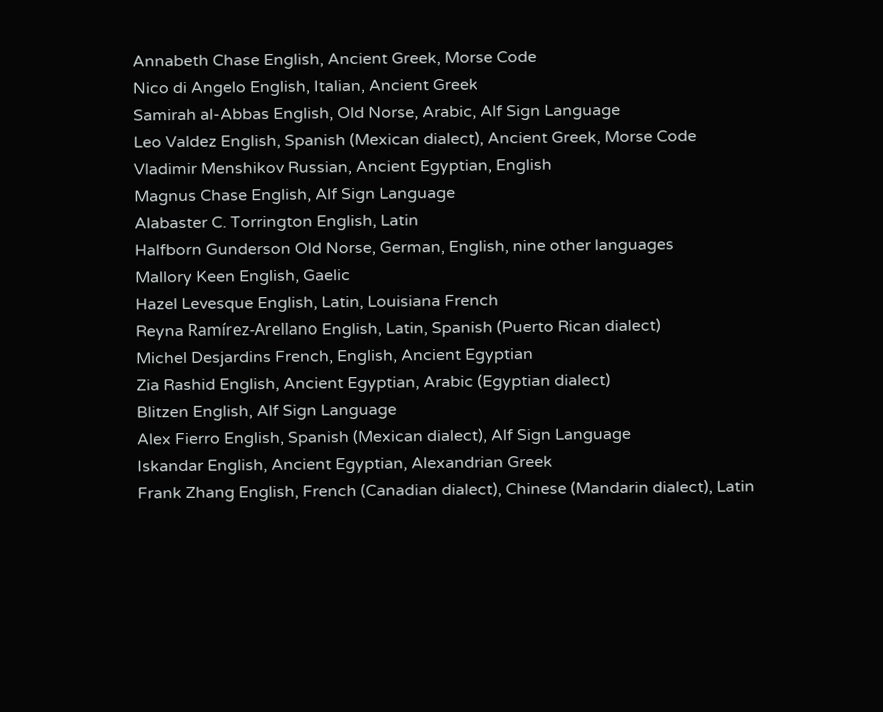Annabeth Chase English, Ancient Greek, Morse Code
Nico di Angelo English, Italian, Ancient Greek
Samirah al-Abbas English, Old Norse, Arabic, Alf Sign Language
Leo Valdez English, Spanish (Mexican dialect), Ancient Greek, Morse Code
Vladimir Menshikov Russian, Ancient Egyptian, English
Magnus Chase English, Alf Sign Language
Alabaster C. Torrington English, Latin
Halfborn Gunderson Old Norse, German, English, nine other languages
Mallory Keen English, Gaelic
Hazel Levesque English, Latin, Louisiana French
Reyna Ramírez-Arellano English, Latin, Spanish (Puerto Rican dialect)
Michel Desjardins French, English, Ancient Egyptian
Zia Rashid English, Ancient Egyptian, Arabic (Egyptian dialect)
Blitzen English, Alf Sign Language
Alex Fierro English, Spanish (Mexican dialect), Alf Sign Language
Iskandar English, Ancient Egyptian, Alexandrian Greek
Frank Zhang English, French (Canadian dialect), Chinese (Mandarin dialect), Latin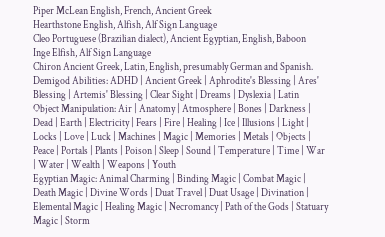Piper McLean English, French, Ancient Greek
Hearthstone English, Alfish, Alf Sign Language
Cleo Portuguese (Brazilian dialect), Ancient Egyptian, English, Baboon
Inge Elfish, Alf Sign Language
Chiron Ancient Greek, Latin, English, presumably German and Spanish.
Demigod Abilities: ADHD | Ancient Greek | Aphrodite's Blessing | Ares' Blessing | Artemis' Blessing | Clear Sight | Dreams | Dyslexia | Latin
Object Manipulation: Air | Anatomy | Atmosphere | Bones | Darkness | Dead | Earth | Electricity | Fears | Fire | Healing | Ice | Illusions | Light | Locks | Love | Luck | Machines | Magic | Memories | Metals | Objects | Peace | Portals | Plants | Poison | Sleep | Sound | Temperature | Time | War | Water | Wealth | Weapons | Youth
Egyptian Magic: Animal Charming | Binding Magic | Combat Magic | Death Magic | Divine Words | Duat Travel | Duat Usage | Divination | Elemental Magic | Healing Magic | Necromancy | Path of the Gods | Statuary Magic | Storm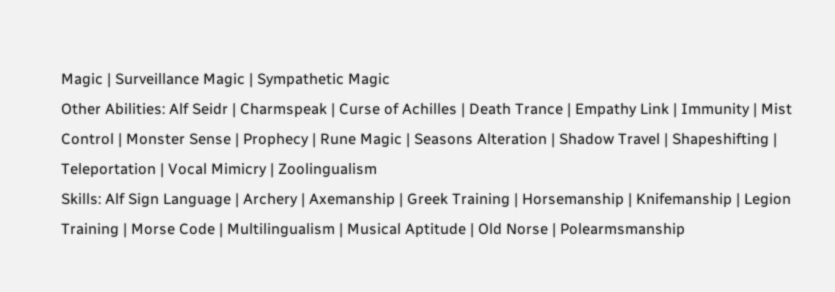Magic | Surveillance Magic | Sympathetic Magic
Other Abilities: Alf Seidr | Charmspeak | Curse of Achilles | Death Trance | Empathy Link | Immunity | Mist Control | Monster Sense | Prophecy | Rune Magic | Seasons Alteration | Shadow Travel | Shapeshifting | Teleportation | Vocal Mimicry | Zoolingualism
Skills: Alf Sign Language | Archery | Axemanship | Greek Training | Horsemanship | Knifemanship | Legion Training | Morse Code | Multilingualism | Musical Aptitude | Old Norse | Polearmsmanship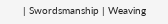| Swordsmanship | Weaving